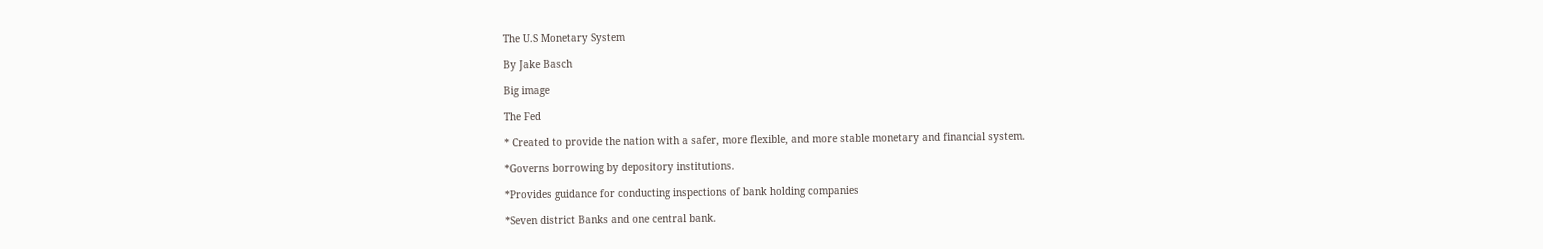The U.S Monetary System

By Jake Basch

Big image

The Fed

* Created to provide the nation with a safer, more flexible, and more stable monetary and financial system.

*Governs borrowing by depository institutions.

*Provides guidance for conducting inspections of bank holding companies

*Seven district Banks and one central bank.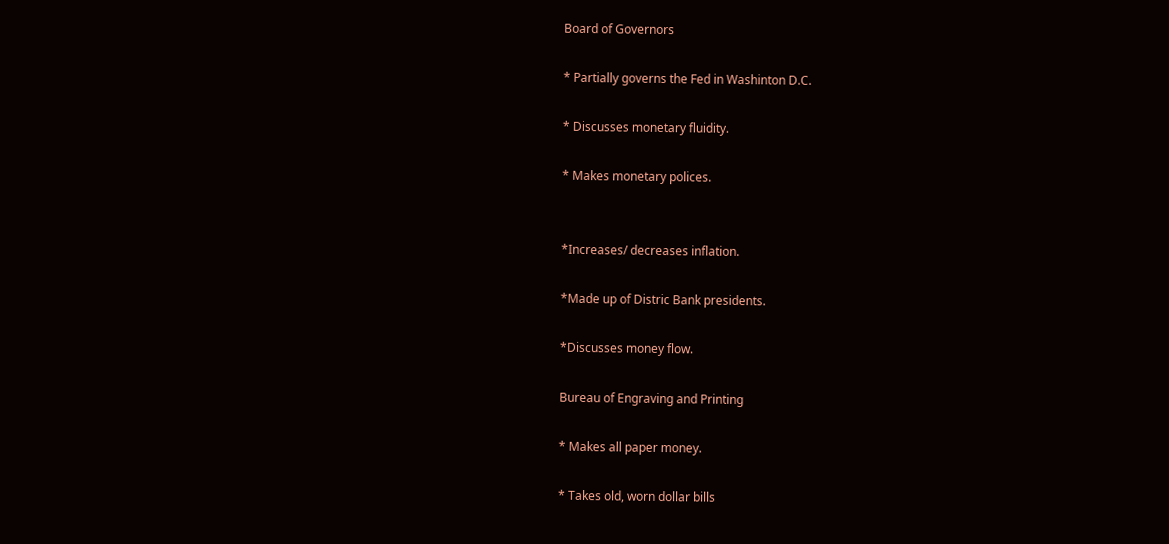Board of Governors

* Partially governs the Fed in Washinton D.C.

* Discusses monetary fluidity.

* Makes monetary polices.


*Increases/ decreases inflation.

*Made up of Distric Bank presidents.

*Discusses money flow.

Bureau of Engraving and Printing

* Makes all paper money.

* Takes old, worn dollar bills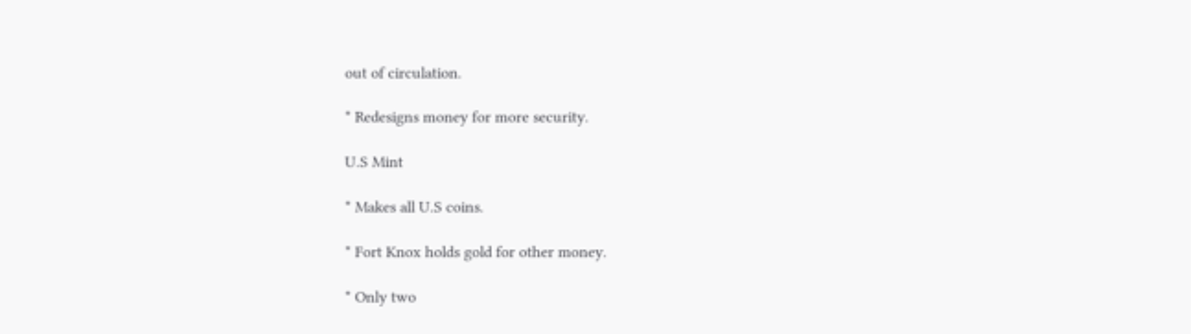out of circulation.

* Redesigns money for more security.

U.S Mint

* Makes all U.S coins.

* Fort Knox holds gold for other money.

* Only two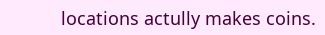locations actully makes coins.